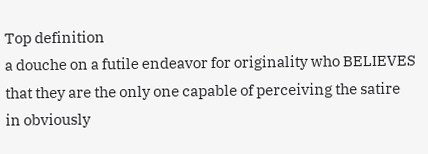Top definition
a douche on a futile endeavor for originality who BELIEVES that they are the only one capable of perceiving the satire in obviously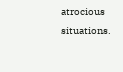atrocious situations.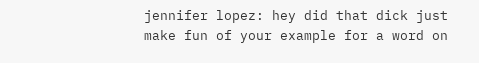jennifer lopez: hey did that dick just make fun of your example for a word on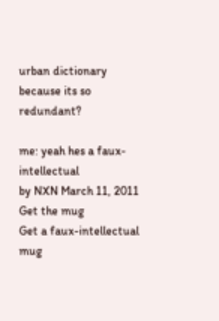urban dictionary because its so redundant?

me: yeah hes a faux-intellectual
by NXN March 11, 2011
Get the mug
Get a faux-intellectual mug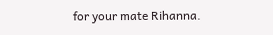for your mate Rihanna.